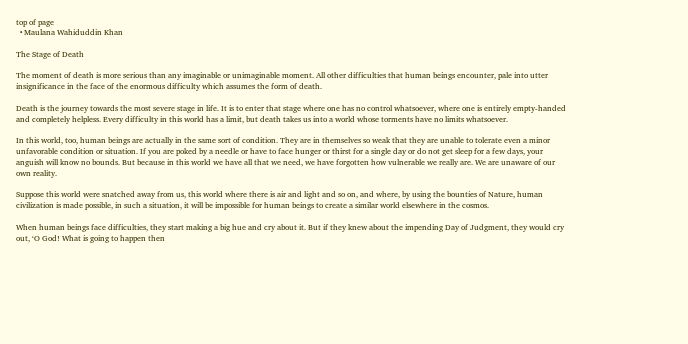top of page
  • Maulana Wahiduddin Khan

The Stage of Death

The moment of death is more serious than any imaginable or unimaginable moment. All other difficulties that human beings encounter, pale into utter insignificance in the face of the enormous difficulty which assumes the form of death.

Death is the journey towards the most severe stage in life. It is to enter that stage where one has no control whatsoever, where one is entirely empty-handed and completely helpless. Every difficulty in this world has a limit, but death takes us into a world whose torments have no limits whatsoever.

In this world, too, human beings are actually in the same sort of condition. They are in themselves so weak that they are unable to tolerate even a minor unfavorable condition or situation. If you are poked by a needle or have to face hunger or thirst for a single day or do not get sleep for a few days, your anguish will know no bounds. But because in this world we have all that we need, we have forgotten how vulnerable we really are. We are unaware of our own reality.

Suppose this world were snatched away from us, this world where there is air and light and so on, and where, by using the bounties of Nature, human civilization is made possible, in such a situation, it will be impossible for human beings to create a similar world elsewhere in the cosmos.

When human beings face difficulties, they start making a big hue and cry about it. But if they knew about the impending Day of Judgment, they would cry out, ‘O God! What is going to happen then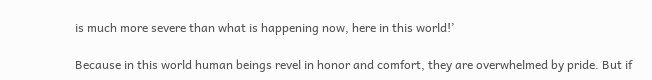is much more severe than what is happening now, here in this world!’

Because in this world human beings revel in honor and comfort, they are overwhelmed by pride. But if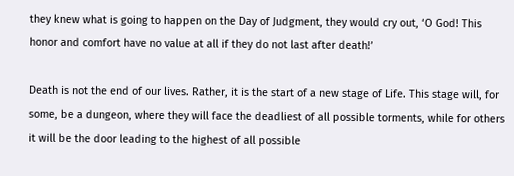they knew what is going to happen on the Day of Judgment, they would cry out, ‘O God! This honor and comfort have no value at all if they do not last after death!’

Death is not the end of our lives. Rather, it is the start of a new stage of Life. This stage will, for some, be a dungeon, where they will face the deadliest of all possible torments, while for others it will be the door leading to the highest of all possible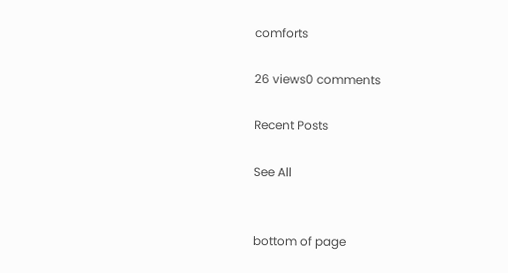comforts

26 views0 comments

Recent Posts

See All


bottom of page